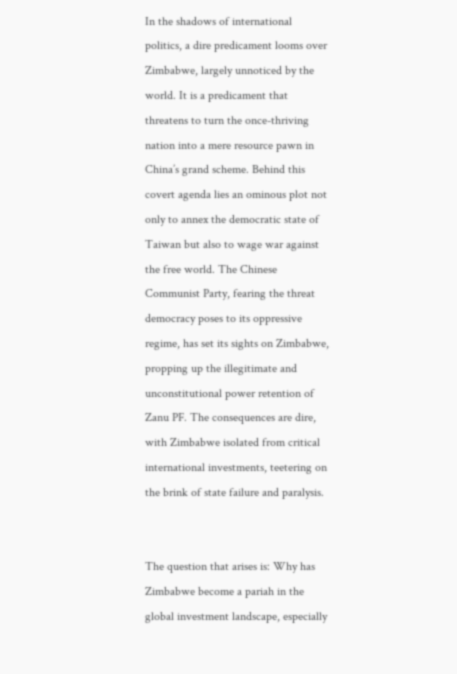In the shadows of international politics, a dire predicament looms over Zimbabwe, largely unnoticed by the world. It is a predicament that threatens to turn the once-thriving nation into a mere resource pawn in China’s grand scheme. Behind this covert agenda lies an ominous plot not only to annex the democratic state of Taiwan but also to wage war against the free world. The Chinese Communist Party, fearing the threat democracy poses to its oppressive regime, has set its sights on Zimbabwe, propping up the illegitimate and unconstitutional power retention of Zanu PF. The consequences are dire, with Zimbabwe isolated from critical international investments, teetering on the brink of state failure and paralysis.


The question that arises is: Why has Zimbabwe become a pariah in the global investment landscape, especially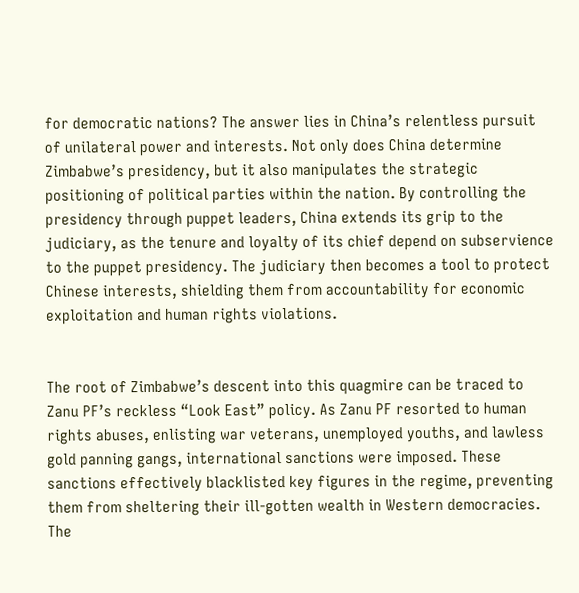for democratic nations? The answer lies in China’s relentless pursuit of unilateral power and interests. Not only does China determine Zimbabwe’s presidency, but it also manipulates the strategic positioning of political parties within the nation. By controlling the presidency through puppet leaders, China extends its grip to the judiciary, as the tenure and loyalty of its chief depend on subservience to the puppet presidency. The judiciary then becomes a tool to protect Chinese interests, shielding them from accountability for economic exploitation and human rights violations.


The root of Zimbabwe’s descent into this quagmire can be traced to Zanu PF’s reckless “Look East” policy. As Zanu PF resorted to human rights abuses, enlisting war veterans, unemployed youths, and lawless gold panning gangs, international sanctions were imposed. These sanctions effectively blacklisted key figures in the regime, preventing them from sheltering their ill-gotten wealth in Western democracies. The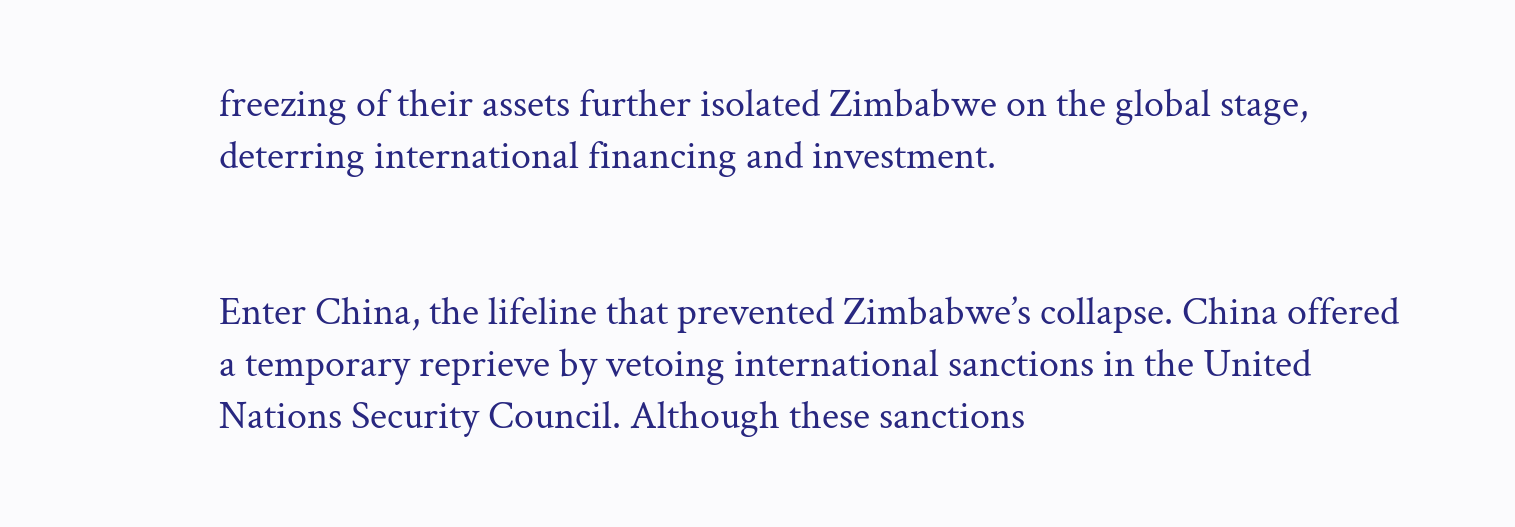freezing of their assets further isolated Zimbabwe on the global stage, deterring international financing and investment.


Enter China, the lifeline that prevented Zimbabwe’s collapse. China offered a temporary reprieve by vetoing international sanctions in the United Nations Security Council. Although these sanctions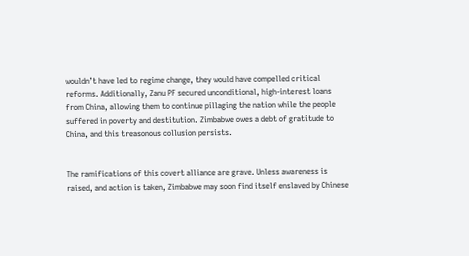wouldn’t have led to regime change, they would have compelled critical reforms. Additionally, Zanu PF secured unconditional, high-interest loans from China, allowing them to continue pillaging the nation while the people suffered in poverty and destitution. Zimbabwe owes a debt of gratitude to China, and this treasonous collusion persists.


The ramifications of this covert alliance are grave. Unless awareness is raised, and action is taken, Zimbabwe may soon find itself enslaved by Chinese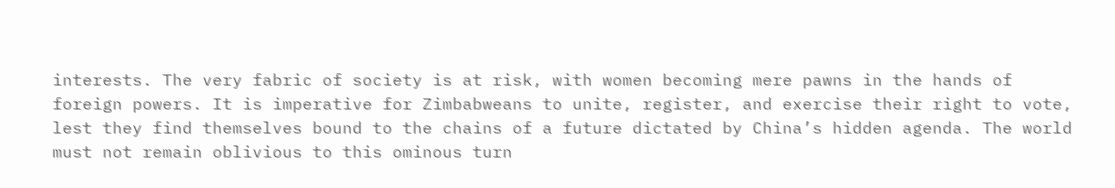interests. The very fabric of society is at risk, with women becoming mere pawns in the hands of foreign powers. It is imperative for Zimbabweans to unite, register, and exercise their right to vote, lest they find themselves bound to the chains of a future dictated by China’s hidden agenda. The world must not remain oblivious to this ominous turn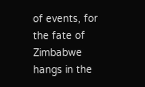of events, for the fate of Zimbabwe hangs in the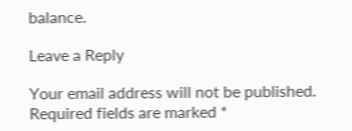balance.

Leave a Reply

Your email address will not be published. Required fields are marked *